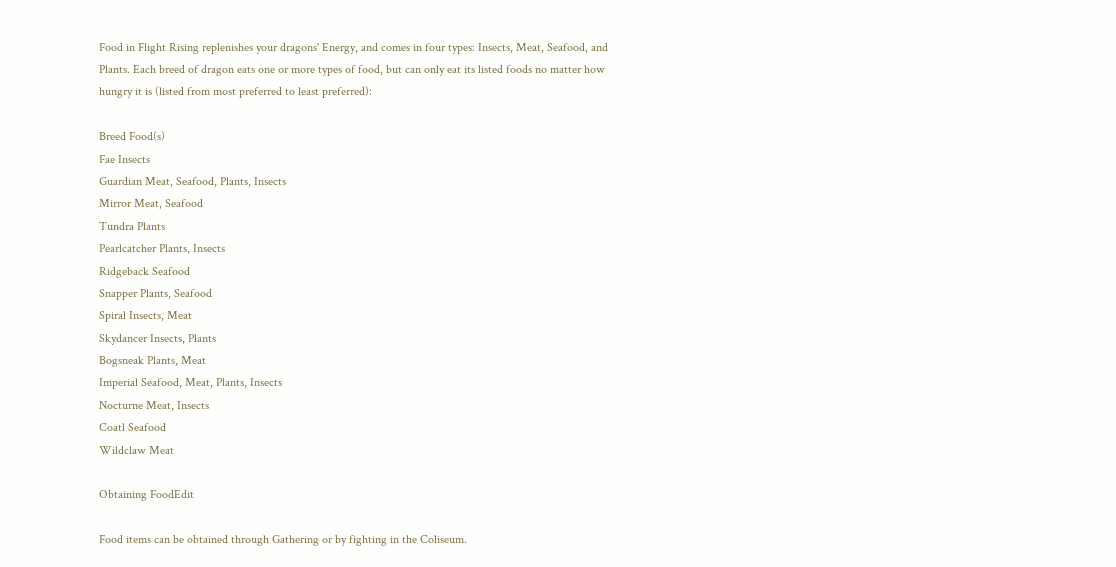Food in Flight Rising replenishes your dragons' Energy, and comes in four types: Insects, Meat, Seafood, and Plants. Each breed of dragon eats one or more types of food, but can only eat its listed foods no matter how hungry it is (listed from most preferred to least preferred):

Breed Food(s)
Fae Insects
Guardian Meat, Seafood, Plants, Insects
Mirror Meat, Seafood
Tundra Plants
Pearlcatcher Plants, Insects
Ridgeback Seafood
Snapper Plants, Seafood
Spiral Insects, Meat
Skydancer Insects, Plants
Bogsneak Plants, Meat
Imperial Seafood, Meat, Plants, Insects
Nocturne Meat, Insects
Coatl Seafood
Wildclaw Meat

Obtaining FoodEdit

Food items can be obtained through Gathering or by fighting in the Coliseum.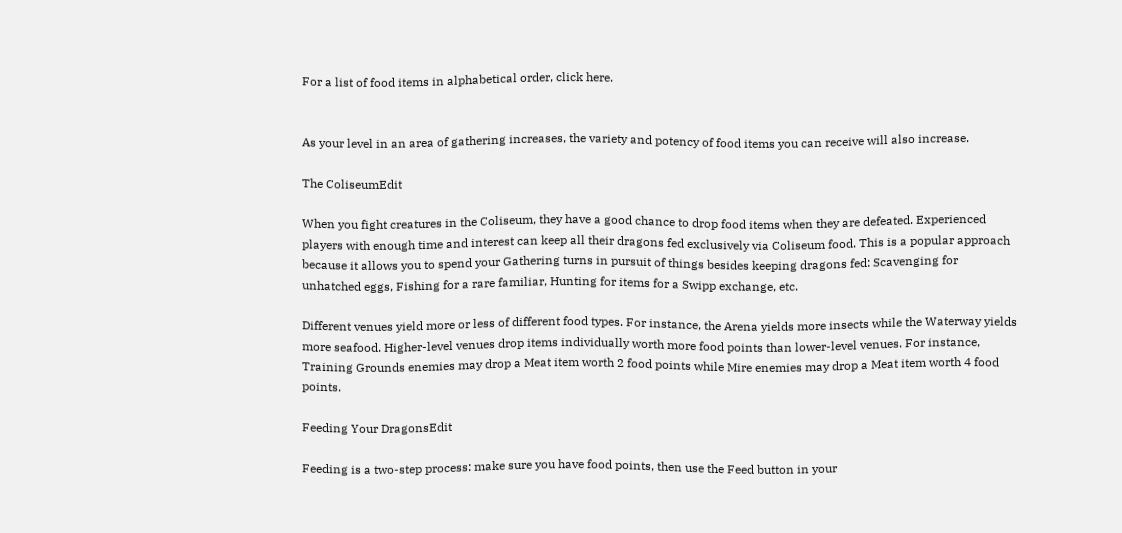For a list of food items in alphabetical order, click here.


As your level in an area of gathering increases, the variety and potency of food items you can receive will also increase.

The ColiseumEdit

When you fight creatures in the Coliseum, they have a good chance to drop food items when they are defeated. Experienced players with enough time and interest can keep all their dragons fed exclusively via Coliseum food. This is a popular approach because it allows you to spend your Gathering turns in pursuit of things besides keeping dragons fed: Scavenging for unhatched eggs, Fishing for a rare familiar, Hunting for items for a Swipp exchange, etc.

Different venues yield more or less of different food types. For instance, the Arena yields more insects while the Waterway yields more seafood. Higher-level venues drop items individually worth more food points than lower-level venues. For instance, Training Grounds enemies may drop a Meat item worth 2 food points while Mire enemies may drop a Meat item worth 4 food points.

Feeding Your DragonsEdit

Feeding is a two-step process: make sure you have food points, then use the Feed button in your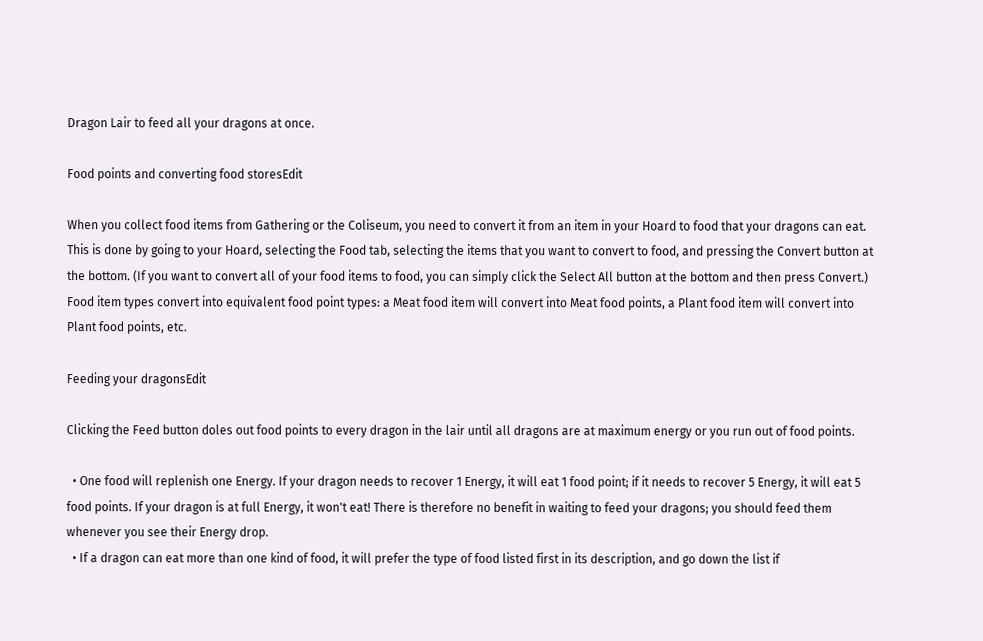Dragon Lair to feed all your dragons at once.

Food points and converting food storesEdit

When you collect food items from Gathering or the Coliseum, you need to convert it from an item in your Hoard to food that your dragons can eat. This is done by going to your Hoard, selecting the Food tab, selecting the items that you want to convert to food, and pressing the Convert button at the bottom. (If you want to convert all of your food items to food, you can simply click the Select All button at the bottom and then press Convert.) Food item types convert into equivalent food point types: a Meat food item will convert into Meat food points, a Plant food item will convert into Plant food points, etc.

Feeding your dragonsEdit

Clicking the Feed button doles out food points to every dragon in the lair until all dragons are at maximum energy or you run out of food points.

  • One food will replenish one Energy. If your dragon needs to recover 1 Energy, it will eat 1 food point; if it needs to recover 5 Energy, it will eat 5 food points. If your dragon is at full Energy, it won't eat! There is therefore no benefit in waiting to feed your dragons; you should feed them whenever you see their Energy drop.
  • If a dragon can eat more than one kind of food, it will prefer the type of food listed first in its description, and go down the list if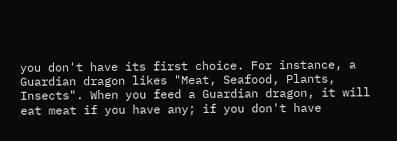you don't have its first choice. For instance, a Guardian dragon likes "Meat, Seafood, Plants, Insects". When you feed a Guardian dragon, it will eat meat if you have any; if you don't have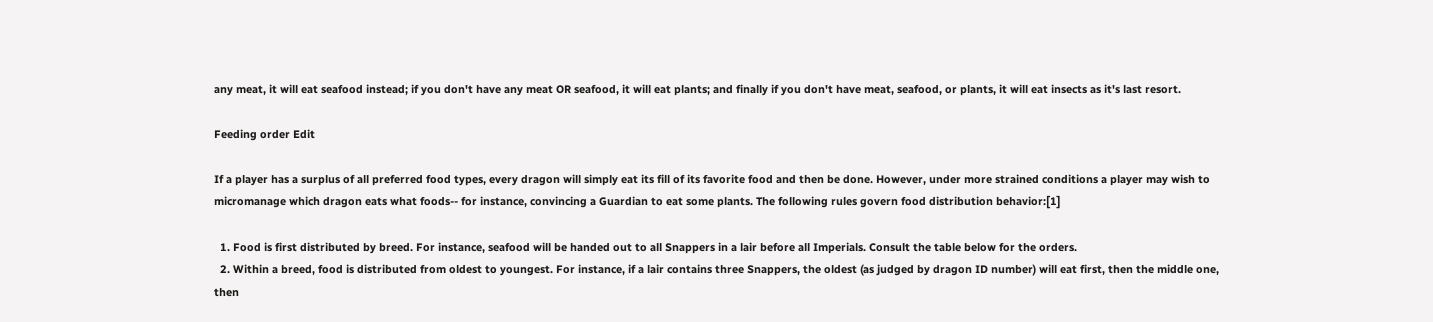any meat, it will eat seafood instead; if you don't have any meat OR seafood, it will eat plants; and finally if you don't have meat, seafood, or plants, it will eat insects as it's last resort.

Feeding order Edit

If a player has a surplus of all preferred food types, every dragon will simply eat its fill of its favorite food and then be done. However, under more strained conditions a player may wish to micromanage which dragon eats what foods-- for instance, convincing a Guardian to eat some plants. The following rules govern food distribution behavior:[1]

  1. Food is first distributed by breed. For instance, seafood will be handed out to all Snappers in a lair before all Imperials. Consult the table below for the orders.
  2. Within a breed, food is distributed from oldest to youngest. For instance, if a lair contains three Snappers, the oldest (as judged by dragon ID number) will eat first, then the middle one, then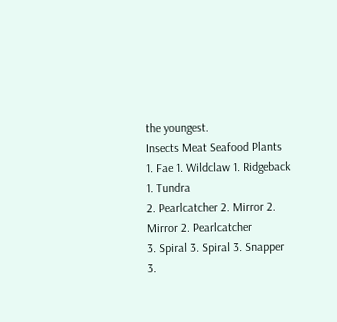the youngest.
Insects Meat Seafood Plants
1. Fae 1. Wildclaw 1. Ridgeback 1. Tundra
2. Pearlcatcher 2. Mirror 2. Mirror 2. Pearlcatcher
3. Spiral 3. Spiral 3. Snapper 3.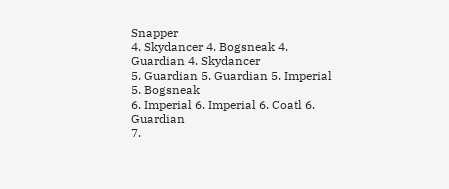Snapper
4. Skydancer 4. Bogsneak 4. Guardian 4. Skydancer
5. Guardian 5. Guardian 5. Imperial 5. Bogsneak
6. Imperial 6. Imperial 6. Coatl 6. Guardian
7.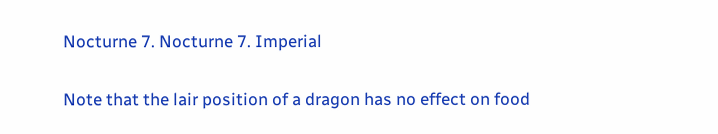Nocturne 7. Nocturne 7. Imperial

Note that the lair position of a dragon has no effect on food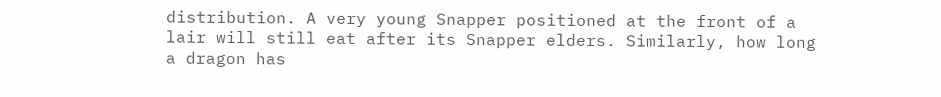distribution. A very young Snapper positioned at the front of a lair will still eat after its Snapper elders. Similarly, how long a dragon has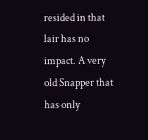resided in that lair has no impact. A very old Snapper that has only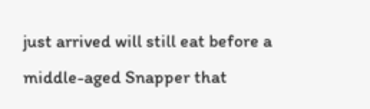just arrived will still eat before a middle-aged Snapper that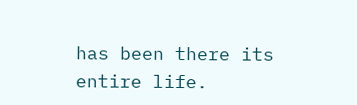has been there its entire life.